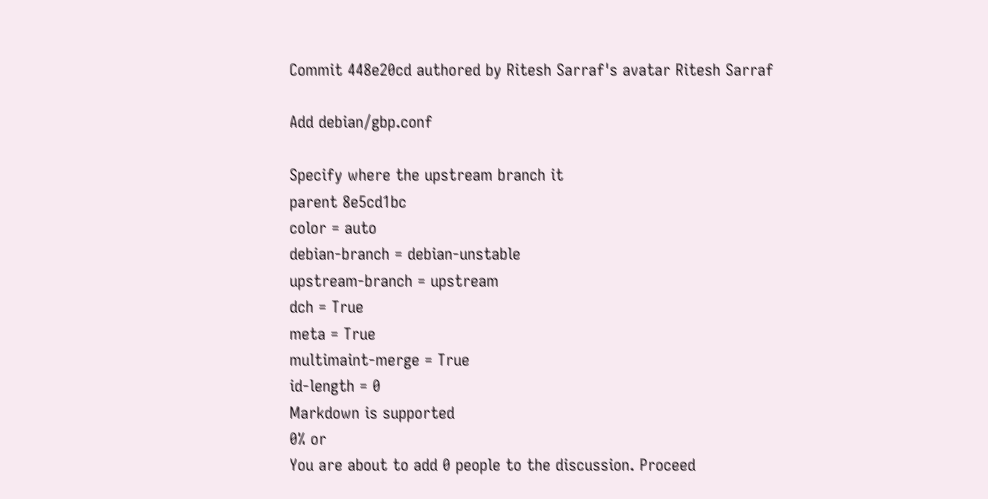Commit 448e20cd authored by Ritesh Sarraf's avatar Ritesh Sarraf

Add debian/gbp.conf

Specify where the upstream branch it
parent 8e5cd1bc
color = auto
debian-branch = debian-unstable
upstream-branch = upstream
dch = True
meta = True
multimaint-merge = True
id-length = 0
Markdown is supported
0% or
You are about to add 0 people to the discussion. Proceed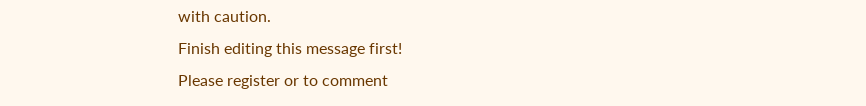with caution.
Finish editing this message first!
Please register or to comment